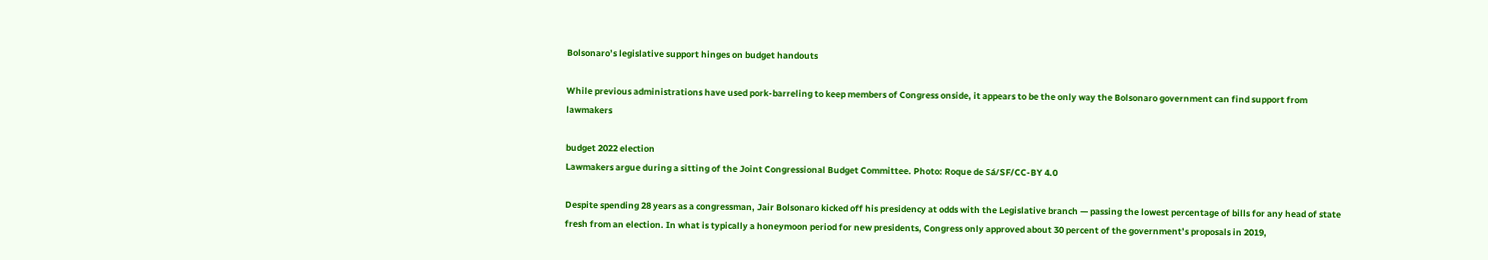Bolsonaro’s legislative support hinges on budget handouts

While previous administrations have used pork-barreling to keep members of Congress onside, it appears to be the only way the Bolsonaro government can find support from lawmakers

budget 2022 election
Lawmakers argue during a sitting of the Joint Congressional Budget Committee. Photo: Roque de Sá/SF/CC-BY 4.0

Despite spending 28 years as a congressman, Jair Bolsonaro kicked off his presidency at odds with the Legislative branch — passing the lowest percentage of bills for any head of state fresh from an election. In what is typically a honeymoon period for new presidents, Congress only approved about 30 percent of the government’s proposals in 2019,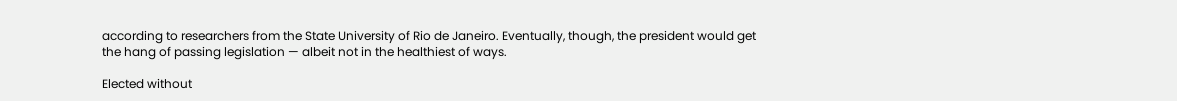according to researchers from the State University of Rio de Janeiro. Eventually, though, the president would get the hang of passing legislation — albeit not in the healthiest of ways.

Elected without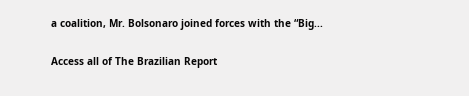a coalition, Mr. Bolsonaro joined forces with the “Big...

Access all of The Brazilian Report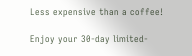Less expensive than a coffee!

Enjoy your 30-day limited-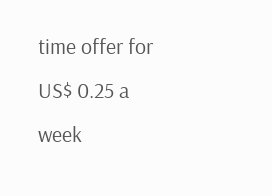time offer for US$ 0.25 a week